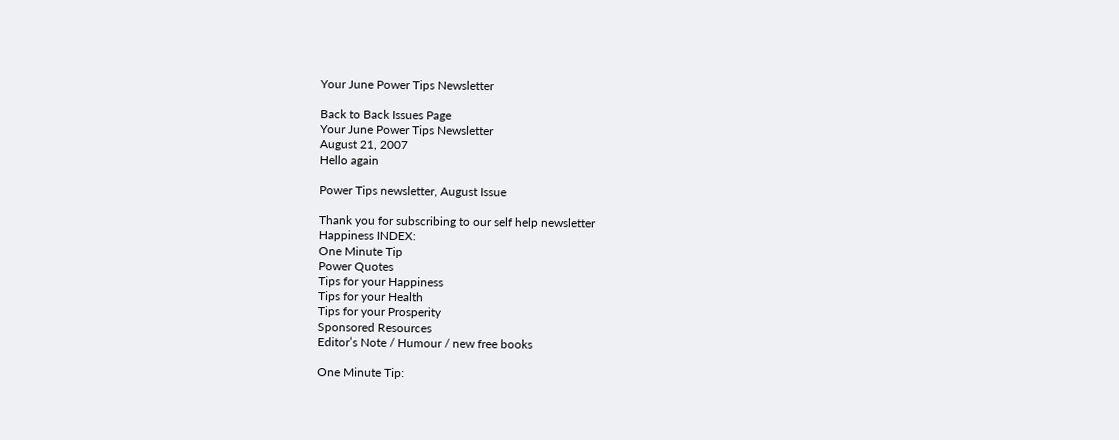Your June Power Tips Newsletter

Back to Back Issues Page
Your June Power Tips Newsletter
August 21, 2007
Hello again

Power Tips newsletter, August Issue

Thank you for subscribing to our self help newsletter
Happiness INDEX:
One Minute Tip
Power Quotes
Tips for your Happiness
Tips for your Health
Tips for your Prosperity
Sponsored Resources
Editor’s Note / Humour / new free books

One Minute Tip: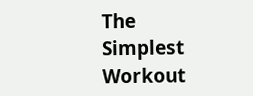The Simplest Workout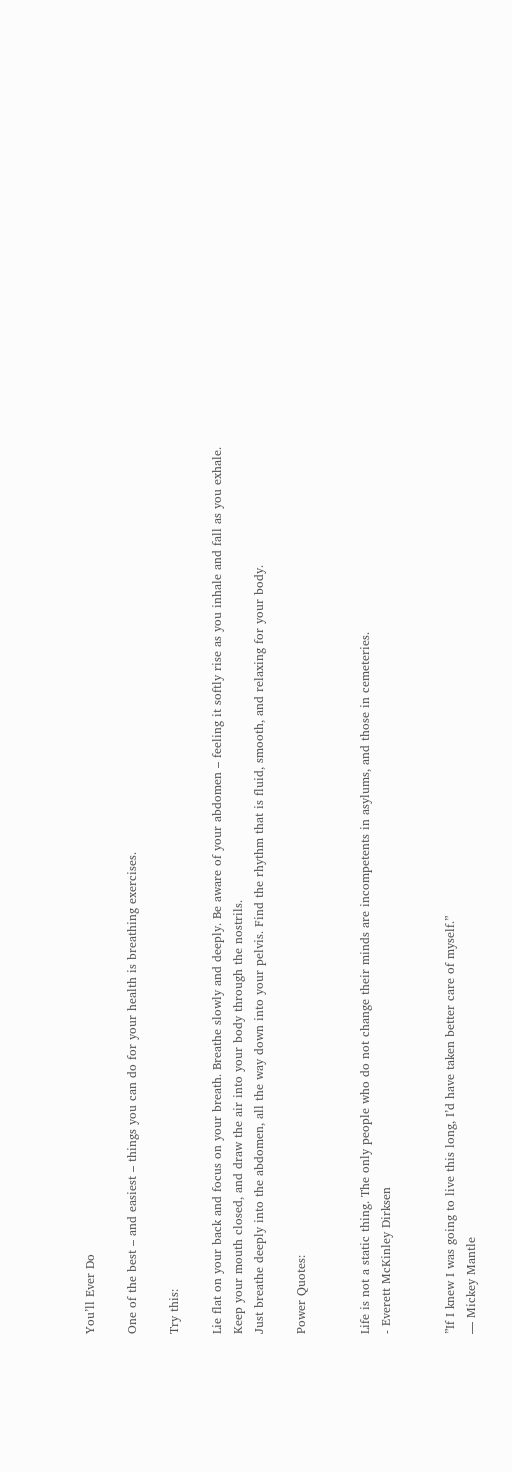You’ll Ever Do

One of the best – and easiest – things you can do for your health is breathing exercises.

Try this:

Lie flat on your back and focus on your breath. Breathe slowly and deeply. Be aware of your abdomen – feeling it softly rise as you inhale and fall as you exhale.
Keep your mouth closed, and draw the air into your body through the nostrils.
Just breathe deeply into the abdomen, all the way down into your pelvis. Find the rhythm that is fluid, smooth, and relaxing for your body.

Power Quotes:


Life is not a static thing. The only people who do not change their minds are incompetents in asylums, and those in cemeteries.
- Everett McKinley Dirksen


”If I knew I was going to live this long, I’d have taken better care of myself.”
— Mickey Mantle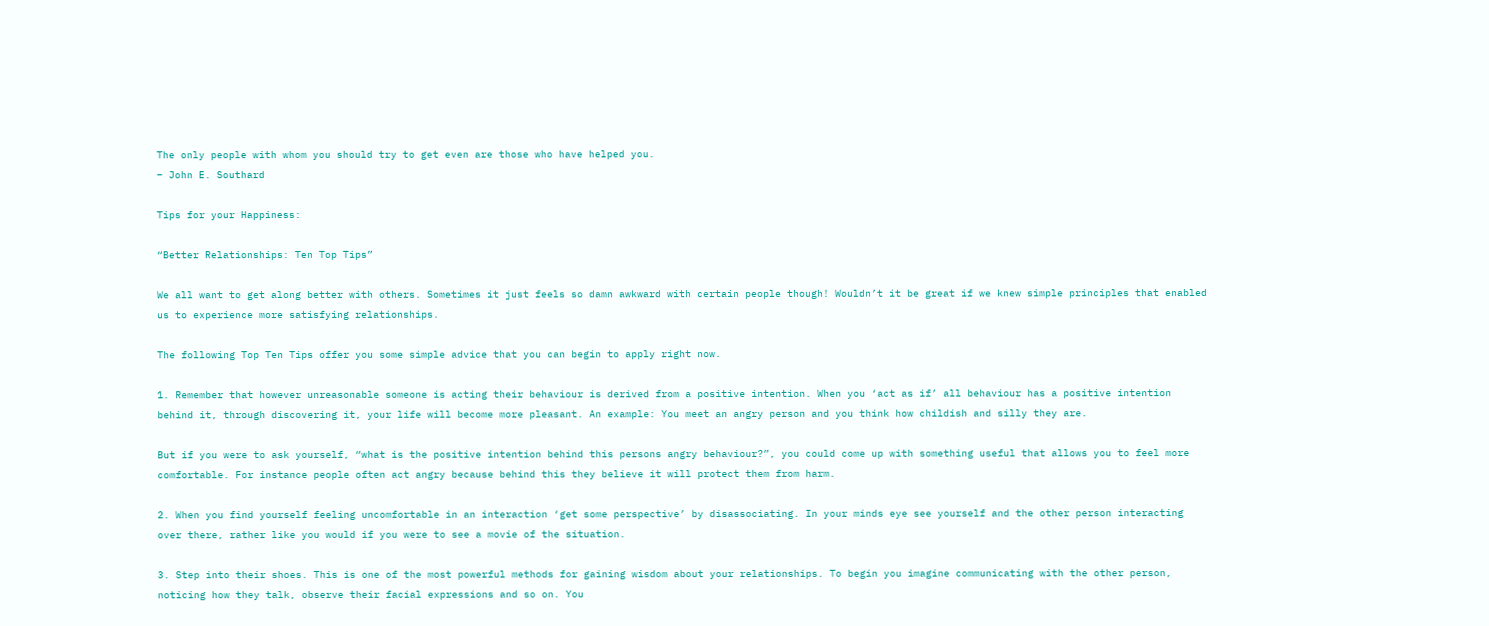The only people with whom you should try to get even are those who have helped you.
– John E. Southard

Tips for your Happiness:

“Better Relationships: Ten Top Tips”

We all want to get along better with others. Sometimes it just feels so damn awkward with certain people though! Wouldn’t it be great if we knew simple principles that enabled us to experience more satisfying relationships.

The following Top Ten Tips offer you some simple advice that you can begin to apply right now.

1. Remember that however unreasonable someone is acting their behaviour is derived from a positive intention. When you ‘act as if’ all behaviour has a positive intention behind it, through discovering it, your life will become more pleasant. An example: You meet an angry person and you think how childish and silly they are.

But if you were to ask yourself, “what is the positive intention behind this persons angry behaviour?”, you could come up with something useful that allows you to feel more comfortable. For instance people often act angry because behind this they believe it will protect them from harm.

2. When you find yourself feeling uncomfortable in an interaction ‘get some perspective’ by disassociating. In your minds eye see yourself and the other person interacting over there, rather like you would if you were to see a movie of the situation.

3. Step into their shoes. This is one of the most powerful methods for gaining wisdom about your relationships. To begin you imagine communicating with the other person, noticing how they talk, observe their facial expressions and so on. You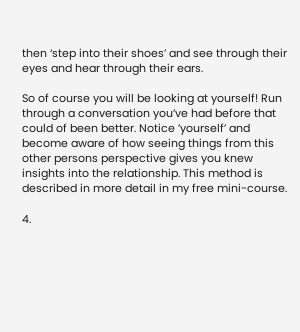then ‘step into their shoes’ and see through their eyes and hear through their ears.

So of course you will be looking at yourself! Run through a conversation you’ve had before that could of been better. Notice ’yourself’ and become aware of how seeing things from this other persons perspective gives you knew insights into the relationship. This method is described in more detail in my free mini-course.

4.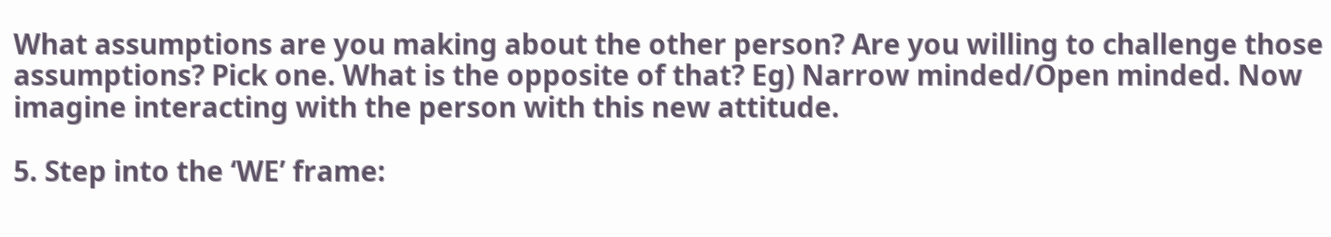What assumptions are you making about the other person? Are you willing to challenge those assumptions? Pick one. What is the opposite of that? Eg) Narrow minded/Open minded. Now imagine interacting with the person with this new attitude.

5. Step into the ‘WE’ frame: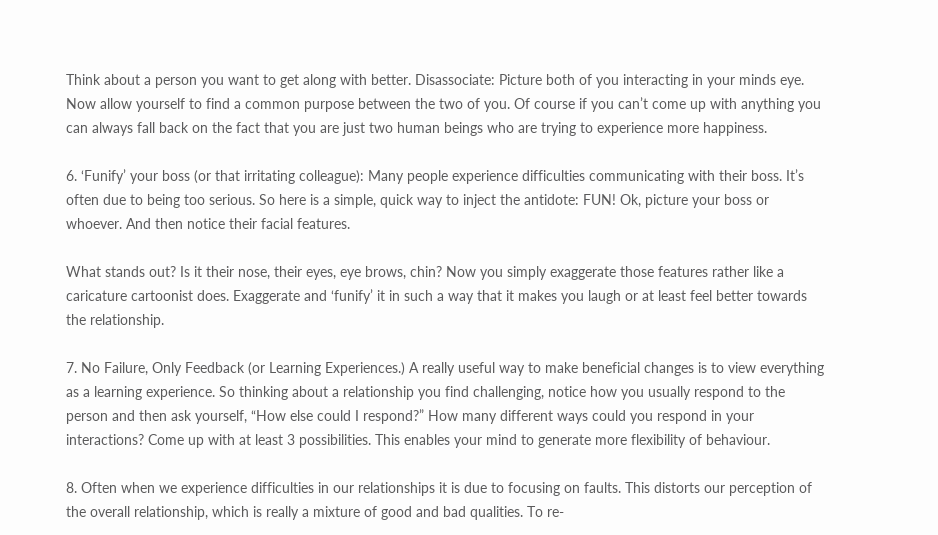Think about a person you want to get along with better. Disassociate: Picture both of you interacting in your minds eye. Now allow yourself to find a common purpose between the two of you. Of course if you can’t come up with anything you can always fall back on the fact that you are just two human beings who are trying to experience more happiness.

6. ‘Funify’ your boss (or that irritating colleague): Many people experience difficulties communicating with their boss. It’s often due to being too serious. So here is a simple, quick way to inject the antidote: FUN! Ok, picture your boss or whoever. And then notice their facial features.

What stands out? Is it their nose, their eyes, eye brows, chin? Now you simply exaggerate those features rather like a caricature cartoonist does. Exaggerate and ‘funify’ it in such a way that it makes you laugh or at least feel better towards the relationship.

7. No Failure, Only Feedback (or Learning Experiences.) A really useful way to make beneficial changes is to view everything as a learning experience. So thinking about a relationship you find challenging, notice how you usually respond to the person and then ask yourself, “How else could I respond?” How many different ways could you respond in your interactions? Come up with at least 3 possibilities. This enables your mind to generate more flexibility of behaviour.

8. Often when we experience difficulties in our relationships it is due to focusing on faults. This distorts our perception of the overall relationship, which is really a mixture of good and bad qualities. To re-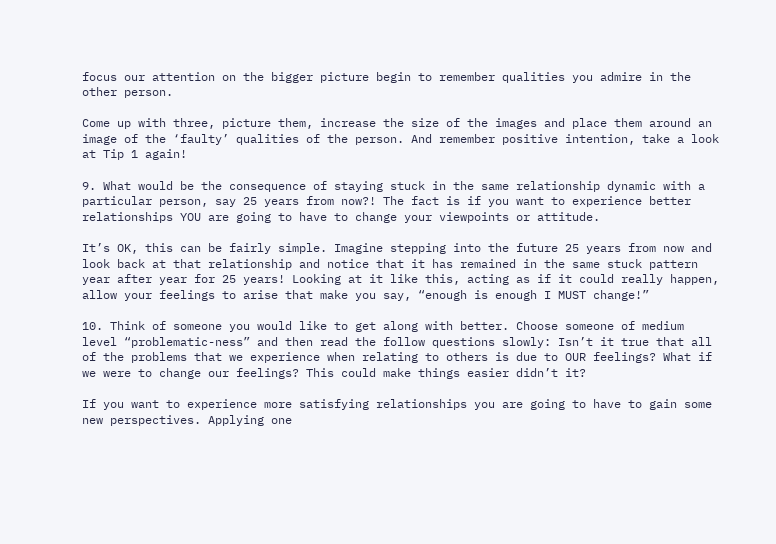focus our attention on the bigger picture begin to remember qualities you admire in the other person.

Come up with three, picture them, increase the size of the images and place them around an image of the ‘faulty’ qualities of the person. And remember positive intention, take a look at Tip 1 again!

9. What would be the consequence of staying stuck in the same relationship dynamic with a particular person, say 25 years from now?! The fact is if you want to experience better relationships YOU are going to have to change your viewpoints or attitude.

It’s OK, this can be fairly simple. Imagine stepping into the future 25 years from now and look back at that relationship and notice that it has remained in the same stuck pattern year after year for 25 years! Looking at it like this, acting as if it could really happen, allow your feelings to arise that make you say, “enough is enough I MUST change!”

10. Think of someone you would like to get along with better. Choose someone of medium level “problematic-ness” and then read the follow questions slowly: Isn’t it true that all of the problems that we experience when relating to others is due to OUR feelings? What if we were to change our feelings? This could make things easier didn’t it?

If you want to experience more satisfying relationships you are going to have to gain some new perspectives. Applying one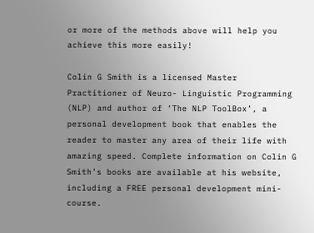or more of the methods above will help you achieve this more easily!

Colin G Smith is a licensed Master Practitioner of Neuro- Linguistic Programming (NLP) and author of ‘The NLP ToolBox’, a personal development book that enables the reader to master any area of their life with amazing speed. Complete information on Colin G Smith’s books are available at his website, including a FREE personal development mini- course.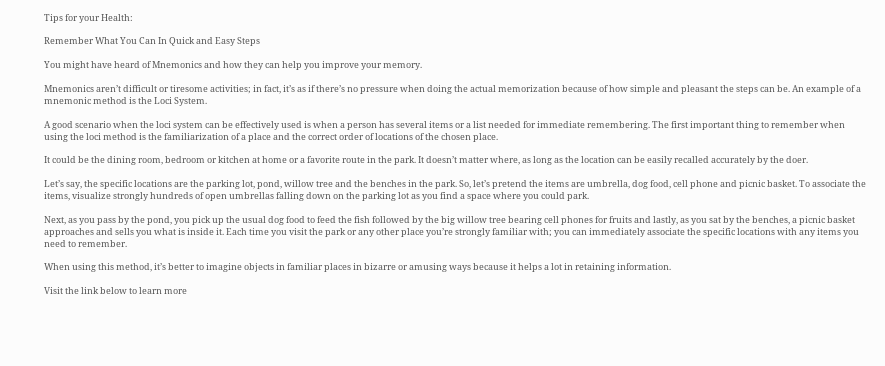Tips for your Health:

Remember What You Can In Quick and Easy Steps

You might have heard of Mnemonics and how they can help you improve your memory.

Mnemonics aren’t difficult or tiresome activities; in fact, it’s as if there’s no pressure when doing the actual memorization because of how simple and pleasant the steps can be. An example of a mnemonic method is the Loci System.

A good scenario when the loci system can be effectively used is when a person has several items or a list needed for immediate remembering. The first important thing to remember when using the loci method is the familiarization of a place and the correct order of locations of the chosen place.

It could be the dining room, bedroom or kitchen at home or a favorite route in the park. It doesn’t matter where, as long as the location can be easily recalled accurately by the doer.

Let’s say, the specific locations are the parking lot, pond, willow tree and the benches in the park. So, let’s pretend the items are umbrella, dog food, cell phone and picnic basket. To associate the items, visualize strongly hundreds of open umbrellas falling down on the parking lot as you find a space where you could park.

Next, as you pass by the pond, you pick up the usual dog food to feed the fish followed by the big willow tree bearing cell phones for fruits and lastly, as you sat by the benches, a picnic basket approaches and sells you what is inside it. Each time you visit the park or any other place you’re strongly familiar with; you can immediately associate the specific locations with any items you need to remember.

When using this method, it’s better to imagine objects in familiar places in bizarre or amusing ways because it helps a lot in retaining information.

Visit the link below to learn more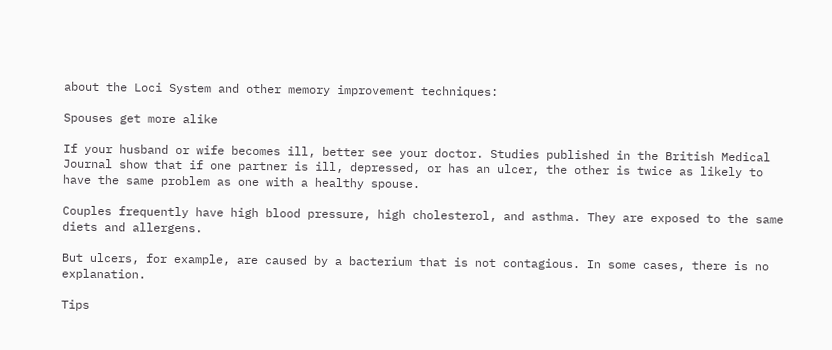about the Loci System and other memory improvement techniques:

Spouses get more alike

If your husband or wife becomes ill, better see your doctor. Studies published in the British Medical Journal show that if one partner is ill, depressed, or has an ulcer, the other is twice as likely to have the same problem as one with a healthy spouse.

Couples frequently have high blood pressure, high cholesterol, and asthma. They are exposed to the same diets and allergens.

But ulcers, for example, are caused by a bacterium that is not contagious. In some cases, there is no explanation.

Tips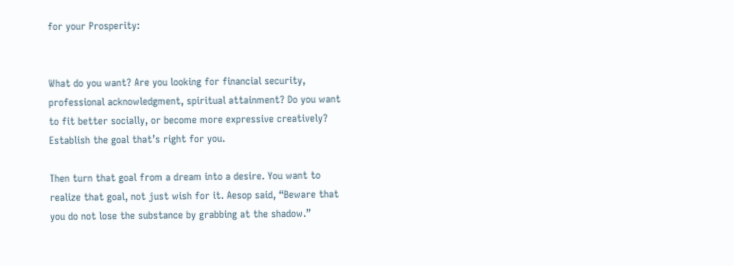for your Prosperity:


What do you want? Are you looking for financial security, professional acknowledgment, spiritual attainment? Do you want to fit better socially, or become more expressive creatively? Establish the goal that’s right for you.

Then turn that goal from a dream into a desire. You want to realize that goal, not just wish for it. Aesop said, “Beware that you do not lose the substance by grabbing at the shadow.”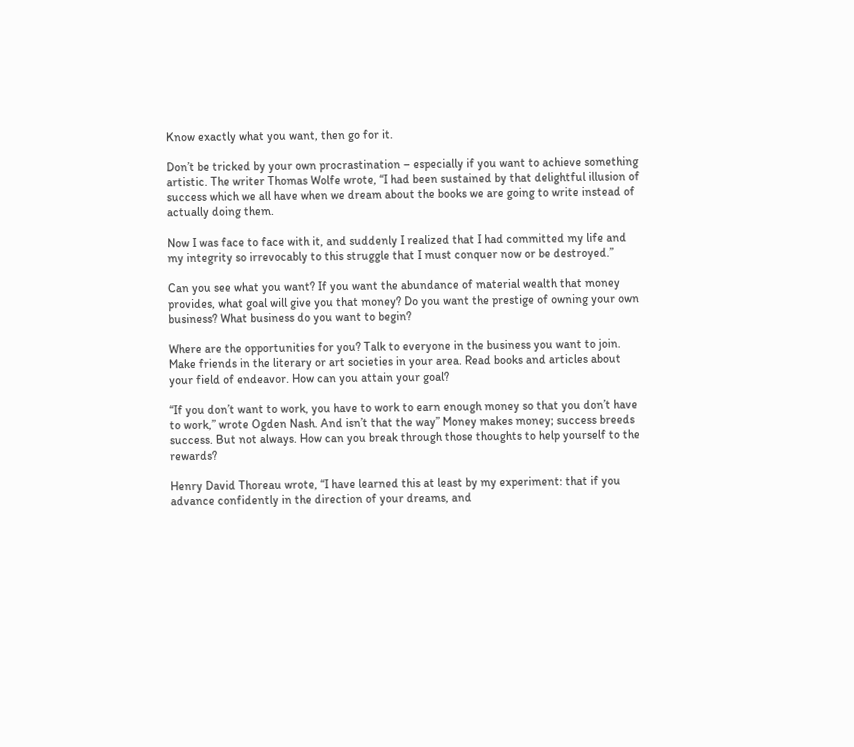Know exactly what you want, then go for it.

Don’t be tricked by your own procrastination – especially if you want to achieve something artistic. The writer Thomas Wolfe wrote, “I had been sustained by that delightful illusion of success which we all have when we dream about the books we are going to write instead of actually doing them.

Now I was face to face with it, and suddenly I realized that I had committed my life and my integrity so irrevocably to this struggle that I must conquer now or be destroyed.”

Can you see what you want? If you want the abundance of material wealth that money provides, what goal will give you that money? Do you want the prestige of owning your own business? What business do you want to begin?

Where are the opportunities for you? Talk to everyone in the business you want to join. Make friends in the literary or art societies in your area. Read books and articles about your field of endeavor. How can you attain your goal?

“If you don’t want to work, you have to work to earn enough money so that you don’t have to work,” wrote Ogden Nash. And isn’t that the way” Money makes money; success breeds success. But not always. How can you break through those thoughts to help yourself to the rewards?

Henry David Thoreau wrote, “I have learned this at least by my experiment: that if you advance confidently in the direction of your dreams, and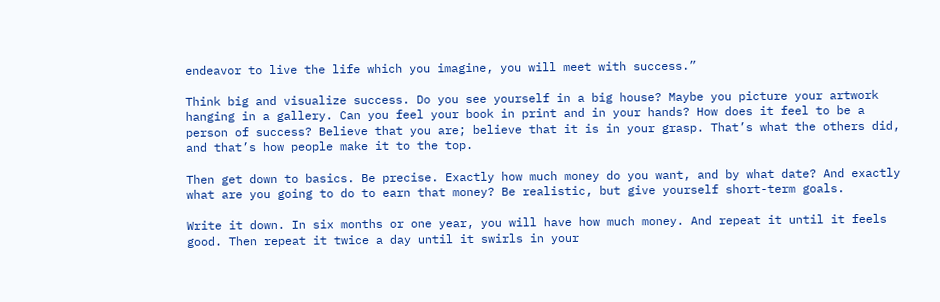endeavor to live the life which you imagine, you will meet with success.”

Think big and visualize success. Do you see yourself in a big house? Maybe you picture your artwork hanging in a gallery. Can you feel your book in print and in your hands? How does it feel to be a person of success? Believe that you are; believe that it is in your grasp. That’s what the others did, and that’s how people make it to the top.

Then get down to basics. Be precise. Exactly how much money do you want, and by what date? And exactly what are you going to do to earn that money? Be realistic, but give yourself short-term goals.

Write it down. In six months or one year, you will have how much money. And repeat it until it feels good. Then repeat it twice a day until it swirls in your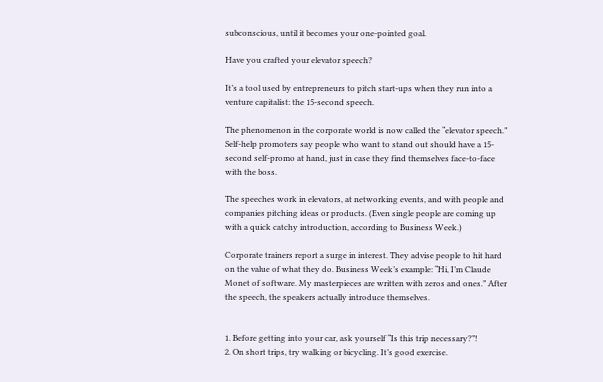subconscious, until it becomes your one-pointed goal.

Have you crafted your elevator speech?

It’s a tool used by entrepreneurs to pitch start-ups when they run into a venture capitalist: the 15-second speech.

The phenomenon in the corporate world is now called the “elevator speech.” Self-help promoters say people who want to stand out should have a 15-second self-promo at hand, just in case they find themselves face-to-face with the boss.

The speeches work in elevators, at networking events, and with people and companies pitching ideas or products. (Even single people are coming up with a quick catchy introduction, according to Business Week.)

Corporate trainers report a surge in interest. They advise people to hit hard on the value of what they do. Business Week’s example: “Hi, I’m Claude Monet of software. My masterpieces are written with zeros and ones.” After the speech, the speakers actually introduce themselves.


1. Before getting into your car, ask yourself “Is this trip necessary?”!
2. On short trips, try walking or bicycling. It’s good exercise.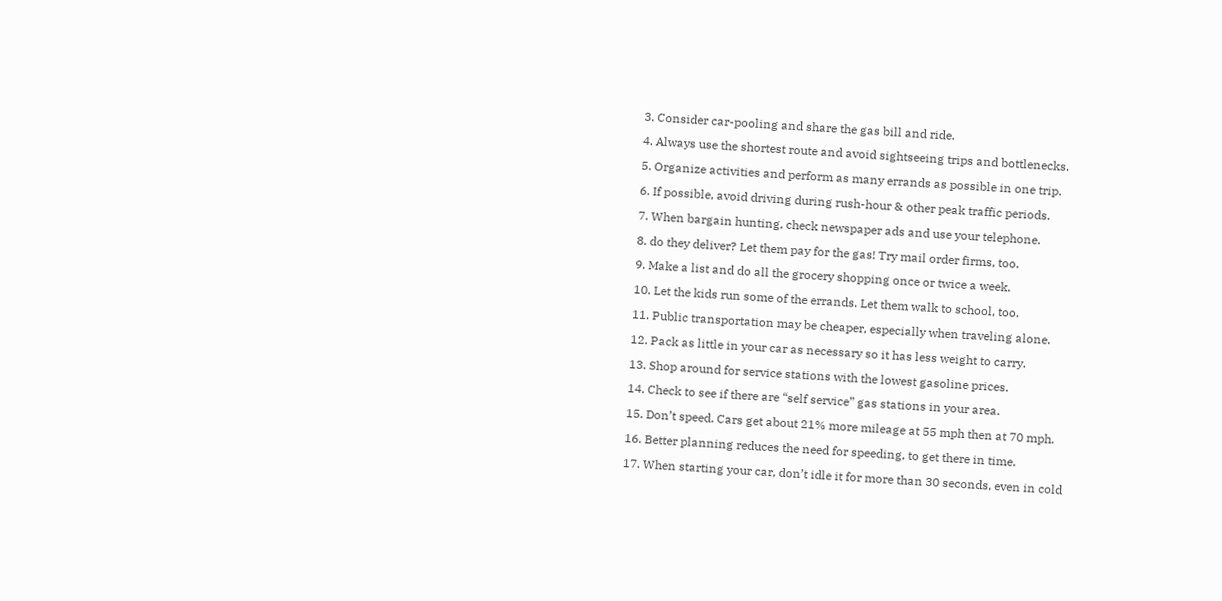3. Consider car-pooling and share the gas bill and ride.
4. Always use the shortest route and avoid sightseeing trips and bottlenecks.
5. Organize activities and perform as many errands as possible in one trip.
6. If possible, avoid driving during rush-hour & other peak traffic periods.
7. When bargain hunting, check newspaper ads and use your telephone.
8. do they deliver? Let them pay for the gas! Try mail order firms, too.
9. Make a list and do all the grocery shopping once or twice a week.
10. Let the kids run some of the errands. Let them walk to school, too.
11. Public transportation may be cheaper, especially when traveling alone.
12. Pack as little in your car as necessary so it has less weight to carry.
13. Shop around for service stations with the lowest gasoline prices.
14. Check to see if there are “self service” gas stations in your area.
15. Don’t speed. Cars get about 21% more mileage at 55 mph then at 70 mph.
16. Better planning reduces the need for speeding, to get there in time.
17. When starting your car, don’t idle it for more than 30 seconds, even in cold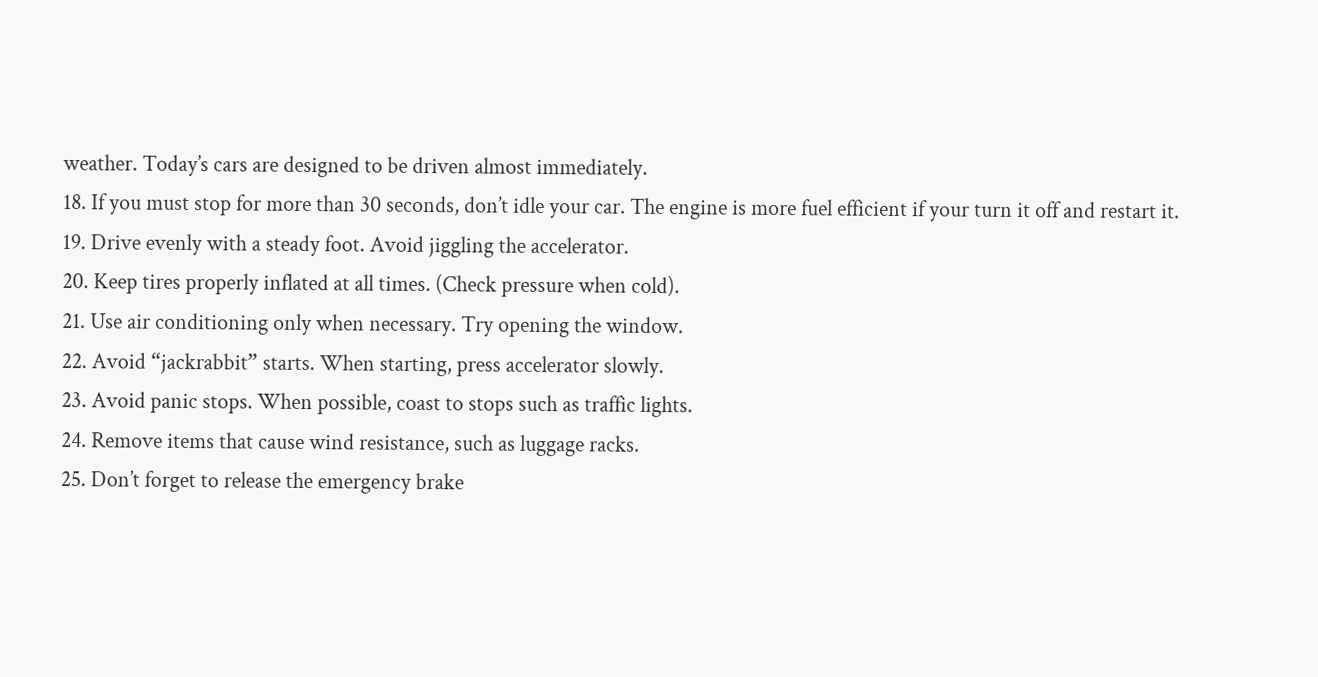weather. Today’s cars are designed to be driven almost immediately.
18. If you must stop for more than 30 seconds, don’t idle your car. The engine is more fuel efficient if your turn it off and restart it.
19. Drive evenly with a steady foot. Avoid jiggling the accelerator.
20. Keep tires properly inflated at all times. (Check pressure when cold).
21. Use air conditioning only when necessary. Try opening the window.
22. Avoid “jackrabbit” starts. When starting, press accelerator slowly.
23. Avoid panic stops. When possible, coast to stops such as traffic lights.
24. Remove items that cause wind resistance, such as luggage racks.
25. Don’t forget to release the emergency brake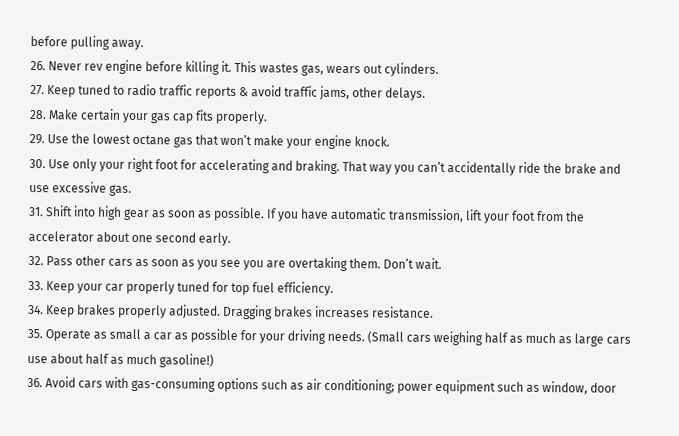before pulling away.
26. Never rev engine before killing it. This wastes gas, wears out cylinders.
27. Keep tuned to radio traffic reports & avoid traffic jams, other delays.
28. Make certain your gas cap fits properly.
29. Use the lowest octane gas that won’t make your engine knock.
30. Use only your right foot for accelerating and braking. That way you can’t accidentally ride the brake and use excessive gas.
31. Shift into high gear as soon as possible. If you have automatic transmission, lift your foot from the accelerator about one second early.
32. Pass other cars as soon as you see you are overtaking them. Don’t wait.
33. Keep your car properly tuned for top fuel efficiency.
34. Keep brakes properly adjusted. Dragging brakes increases resistance.
35. Operate as small a car as possible for your driving needs. (Small cars weighing half as much as large cars use about half as much gasoline!)
36. Avoid cars with gas-consuming options such as air conditioning; power equipment such as window, door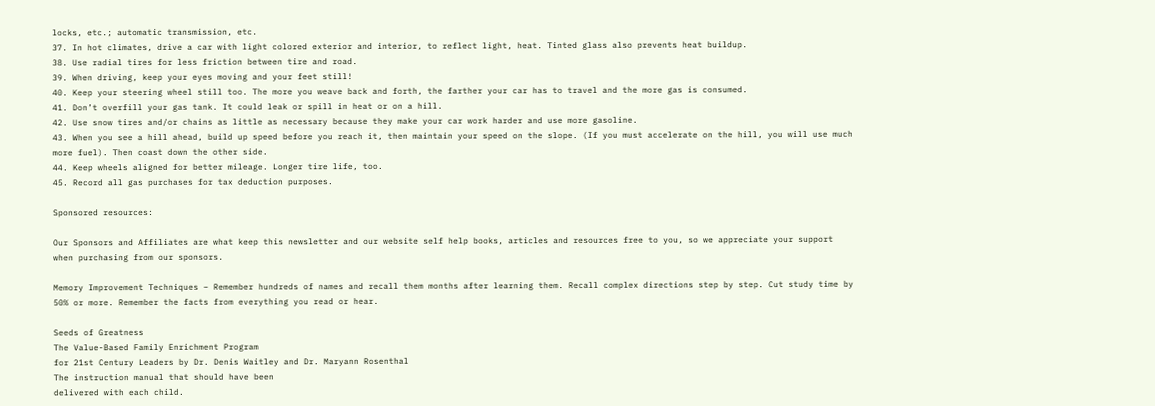locks, etc.; automatic transmission, etc.
37. In hot climates, drive a car with light colored exterior and interior, to reflect light, heat. Tinted glass also prevents heat buildup.
38. Use radial tires for less friction between tire and road.
39. When driving, keep your eyes moving and your feet still!
40. Keep your steering wheel still too. The more you weave back and forth, the farther your car has to travel and the more gas is consumed.
41. Don’t overfill your gas tank. It could leak or spill in heat or on a hill.
42. Use snow tires and/or chains as little as necessary because they make your car work harder and use more gasoline.
43. When you see a hill ahead, build up speed before you reach it, then maintain your speed on the slope. (If you must accelerate on the hill, you will use much more fuel). Then coast down the other side.
44. Keep wheels aligned for better mileage. Longer tire life, too.
45. Record all gas purchases for tax deduction purposes.

Sponsored resources:

Our Sponsors and Affiliates are what keep this newsletter and our website self help books, articles and resources free to you, so we appreciate your support when purchasing from our sponsors.

Memory Improvement Techniques – Remember hundreds of names and recall them months after learning them. Recall complex directions step by step. Cut study time by 50% or more. Remember the facts from everything you read or hear.

Seeds of Greatness
The Value-Based Family Enrichment Program
for 21st Century Leaders by Dr. Denis Waitley and Dr. Maryann Rosenthal
The instruction manual that should have been
delivered with each child.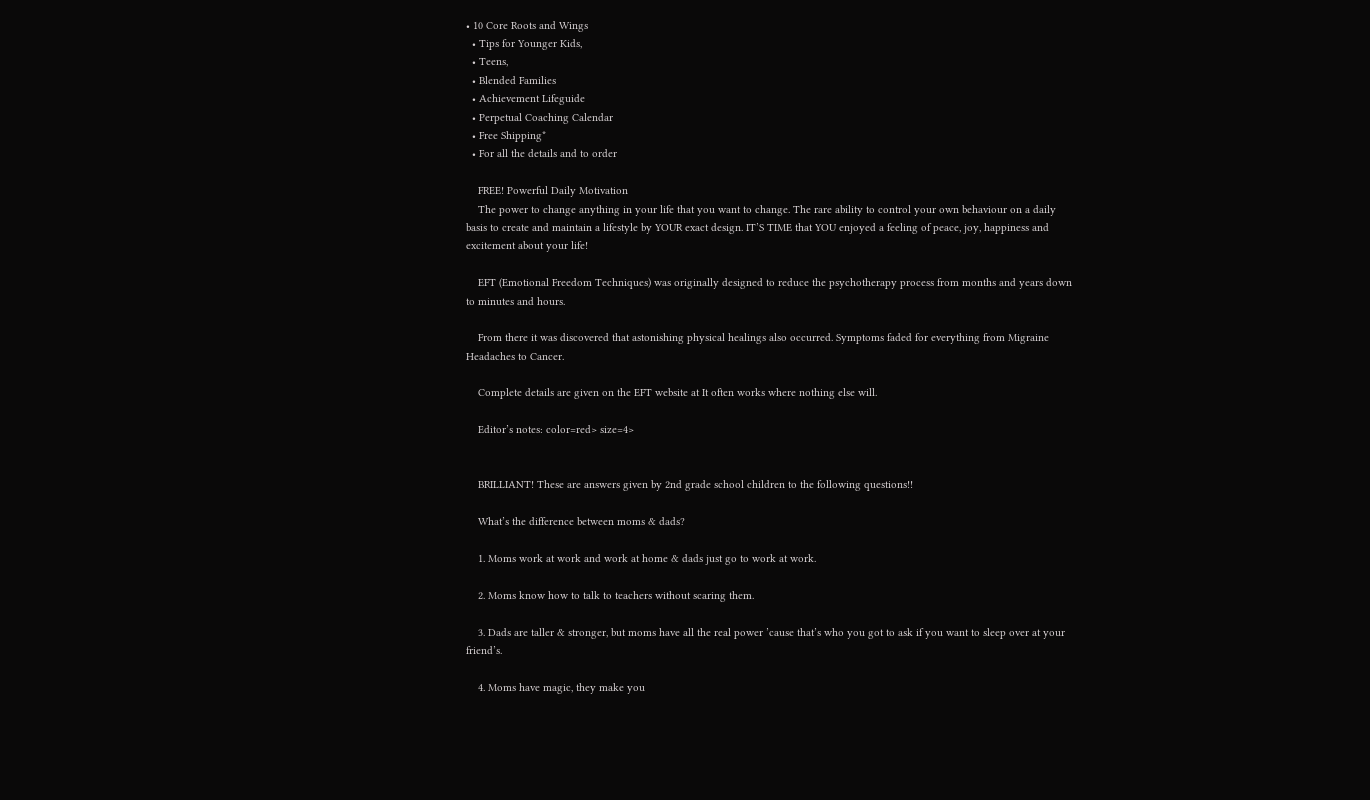• 10 Core Roots and Wings
  • Tips for Younger Kids,
  • Teens,
  • Blended Families
  • Achievement Lifeguide
  • Perpetual Coaching Calendar
  • Free Shipping*
  • For all the details and to order

    FREE! Powerful Daily Motivation
    The power to change anything in your life that you want to change. The rare ability to control your own behaviour on a daily basis to create and maintain a lifestyle by YOUR exact design. IT’S TIME that YOU enjoyed a feeling of peace, joy, happiness and excitement about your life!

    EFT (Emotional Freedom Techniques) was originally designed to reduce the psychotherapy process from months and years down to minutes and hours.

    From there it was discovered that astonishing physical healings also occurred. Symptoms faded for everything from Migraine Headaches to Cancer.

    Complete details are given on the EFT website at It often works where nothing else will.

    Editor’s notes: color=red> size=4>


    BRILLIANT! These are answers given by 2nd grade school children to the following questions!!

    What’s the difference between moms & dads?

    1. Moms work at work and work at home & dads just go to work at work.

    2. Moms know how to talk to teachers without scaring them.

    3. Dads are taller & stronger, but moms have all the real power ’cause that’s who you got to ask if you want to sleep over at your friend’s.

    4. Moms have magic, they make you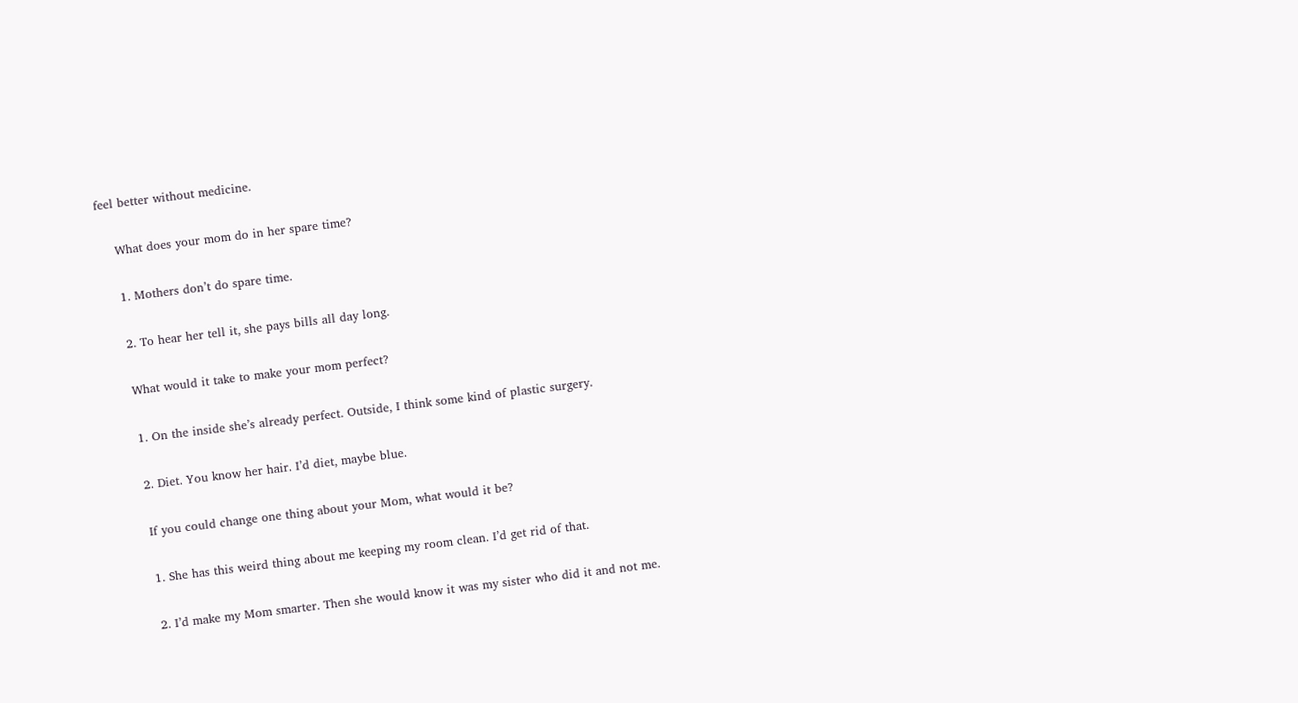feel better without medicine.

    What does your mom do in her spare time?

    1. Mothers don’t do spare time.

    2. To hear her tell it, she pays bills all day long.

    What would it take to make your mom perfect?

    1. On the inside she’s already perfect. Outside, I think some kind of plastic surgery.

    2. Diet. You know her hair. I’d diet, maybe blue.

    If you could change one thing about your Mom, what would it be?

    1. She has this weird thing about me keeping my room clean. I’d get rid of that.

    2. I’d make my Mom smarter. Then she would know it was my sister who did it and not me.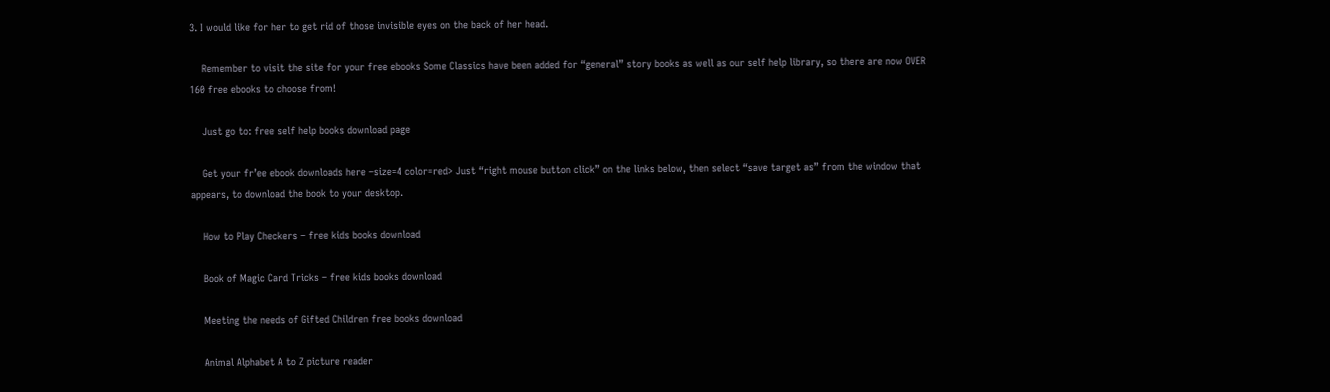3. I would like for her to get rid of those invisible eyes on the back of her head.

    Remember to visit the site for your free ebooks Some Classics have been added for “general” story books as well as our self help library, so there are now OVER 160 free ebooks to choose from!

    Just go to: free self help books download page

    Get your fr’ee ebook downloads here –size=4 color=red> Just “right mouse button click” on the links below, then select “save target as” from the window that appears, to download the book to your desktop.

    How to Play Checkers – free kids books download

    Book of Magic Card Tricks – free kids books download

    Meeting the needs of Gifted Children free books download

    Animal Alphabet A to Z picture reader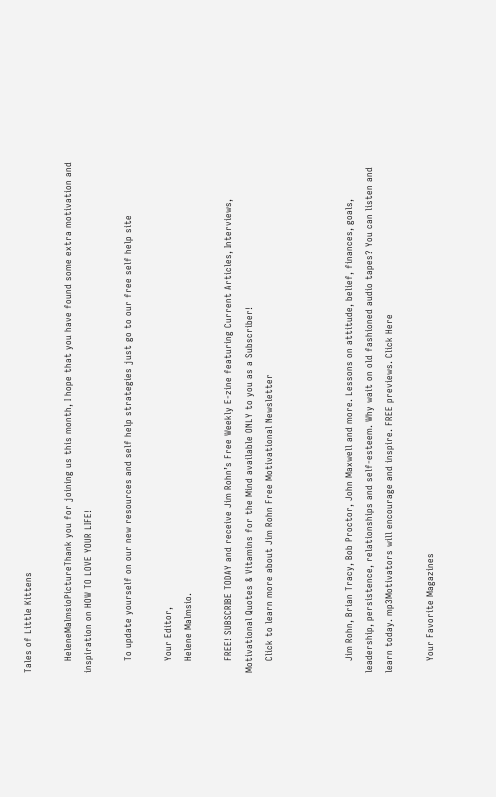Tales of Little Kittens

    HeleneMalmsioPictureThank you for joining us this month, I hope that you have found some extra motivation and inspiration on HOW TO LOVE YOUR LIFE!

    To update yourself on our new resources and self help strategies just go to our free self help site

    Your Editor,
    Helene Malmsio.

    FREE! SUBSCRIBE TODAY and receive Jim Rohn’s Free Weekly E-zine featuring Current Articles, Interviews, Motivational Quotes & Vitamins for the Mind available ONLY to you as a Subscriber!
    Click to learn more about Jim Rohn Free Motivational Newsletter



    Jim Rohn, Brian Tracy, Bob Proctor, John Maxwell and more. Lessons on attitude, belief, finances, goals, leadership, persistence, relationships and self-esteem. Why wait on old fashioned audio tapes? You can listen and learn today. mp3Motivators will encourage and inspire. FREE previews. Click Here

    Your Favorite Magazines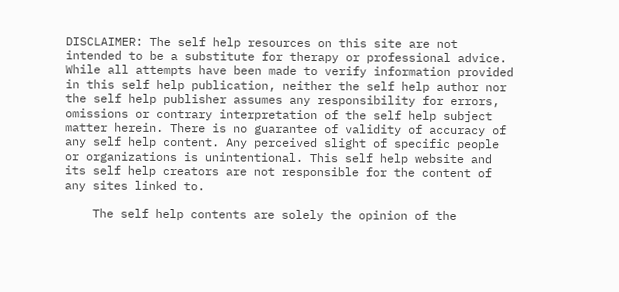DISCLAIMER: The self help resources on this site are not intended to be a substitute for therapy or professional advice. While all attempts have been made to verify information provided in this self help publication, neither the self help author nor the self help publisher assumes any responsibility for errors, omissions or contrary interpretation of the self help subject matter herein. There is no guarantee of validity of accuracy of any self help content. Any perceived slight of specific people or organizations is unintentional. This self help website and its self help creators are not responsible for the content of any sites linked to.

    The self help contents are solely the opinion of the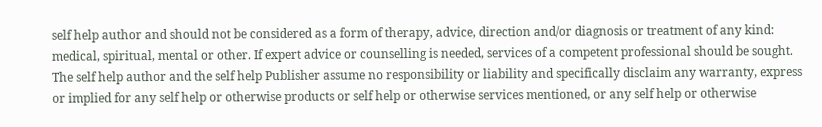self help author and should not be considered as a form of therapy, advice, direction and/or diagnosis or treatment of any kind: medical, spiritual, mental or other. If expert advice or counselling is needed, services of a competent professional should be sought. The self help author and the self help Publisher assume no responsibility or liability and specifically disclaim any warranty, express or implied for any self help or otherwise products or self help or otherwise services mentioned, or any self help or otherwise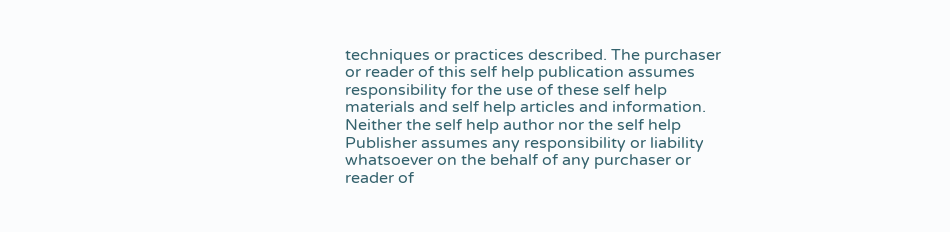techniques or practices described. The purchaser or reader of this self help publication assumes responsibility for the use of these self help materials and self help articles and information. Neither the self help author nor the self help Publisher assumes any responsibility or liability whatsoever on the behalf of any purchaser or reader of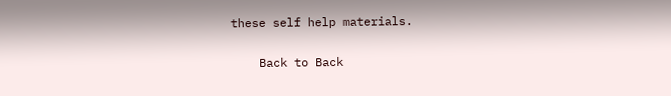these self help materials.

    Back to Back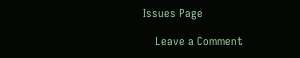Issues Page

    Leave a Comment